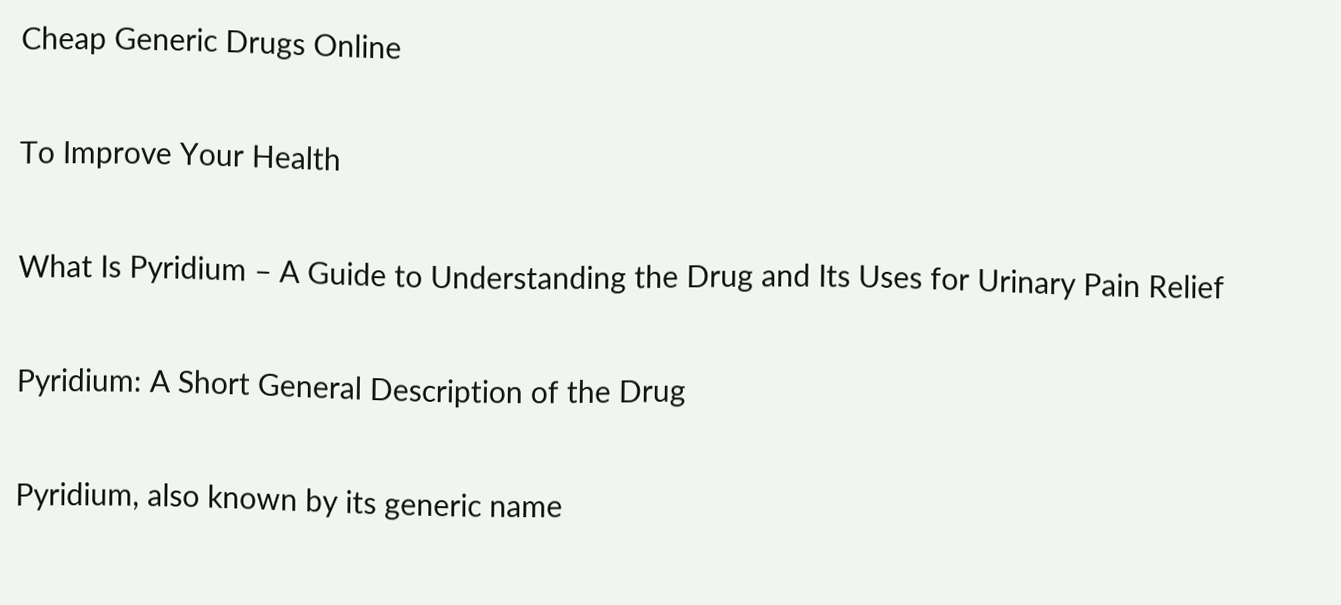Cheap Generic Drugs Online

To Improve Your Health

What Is Pyridium – A Guide to Understanding the Drug and Its Uses for Urinary Pain Relief

Pyridium: A Short General Description of the Drug

Pyridium, also known by its generic name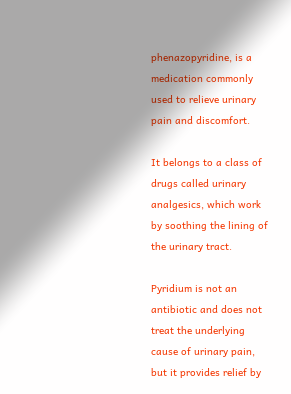phenazopyridine, is a medication commonly used to relieve urinary pain and discomfort.

It belongs to a class of drugs called urinary analgesics, which work by soothing the lining of the urinary tract.

Pyridium is not an antibiotic and does not treat the underlying cause of urinary pain, but it provides relief by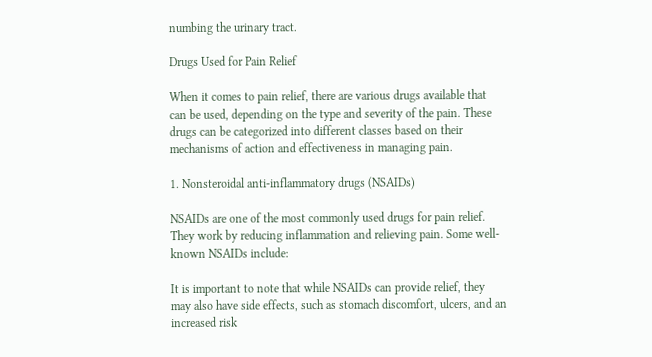numbing the urinary tract.

Drugs Used for Pain Relief

When it comes to pain relief, there are various drugs available that can be used, depending on the type and severity of the pain. These drugs can be categorized into different classes based on their mechanisms of action and effectiveness in managing pain.

1. Nonsteroidal anti-inflammatory drugs (NSAIDs)

NSAIDs are one of the most commonly used drugs for pain relief. They work by reducing inflammation and relieving pain. Some well-known NSAIDs include:

It is important to note that while NSAIDs can provide relief, they may also have side effects, such as stomach discomfort, ulcers, and an increased risk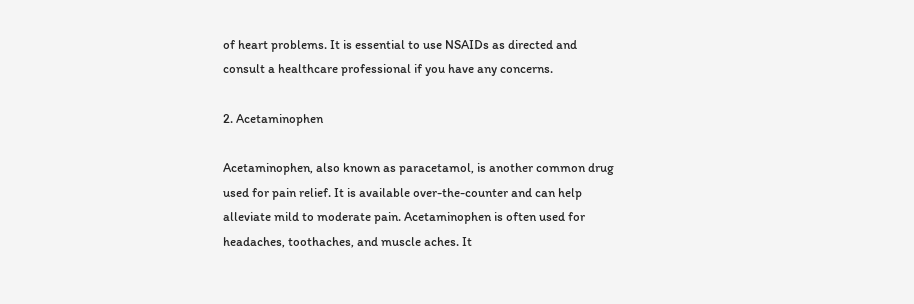of heart problems. It is essential to use NSAIDs as directed and consult a healthcare professional if you have any concerns.

2. Acetaminophen

Acetaminophen, also known as paracetamol, is another common drug used for pain relief. It is available over-the-counter and can help alleviate mild to moderate pain. Acetaminophen is often used for headaches, toothaches, and muscle aches. It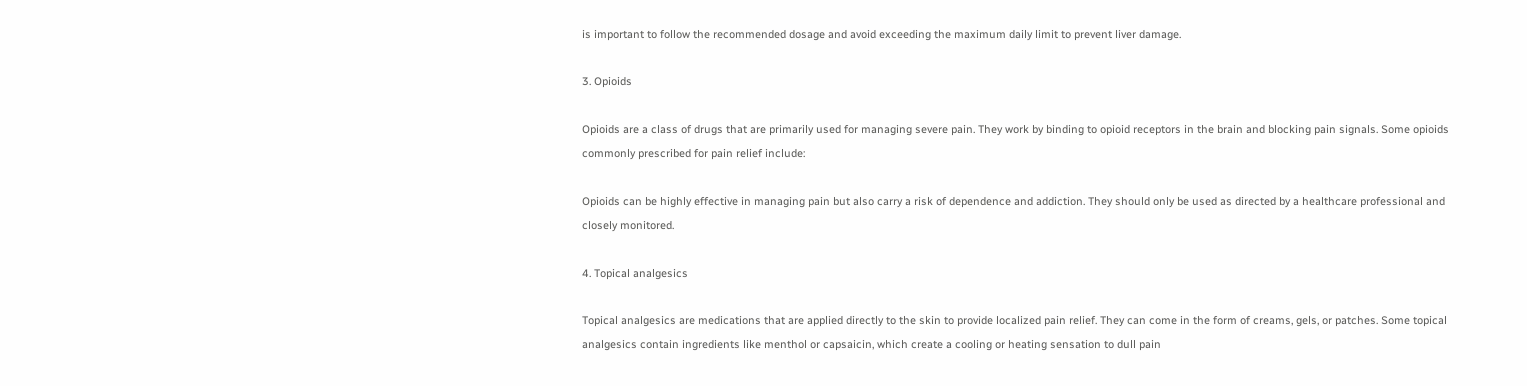is important to follow the recommended dosage and avoid exceeding the maximum daily limit to prevent liver damage.

3. Opioids

Opioids are a class of drugs that are primarily used for managing severe pain. They work by binding to opioid receptors in the brain and blocking pain signals. Some opioids commonly prescribed for pain relief include:

Opioids can be highly effective in managing pain but also carry a risk of dependence and addiction. They should only be used as directed by a healthcare professional and closely monitored.

4. Topical analgesics

Topical analgesics are medications that are applied directly to the skin to provide localized pain relief. They can come in the form of creams, gels, or patches. Some topical analgesics contain ingredients like menthol or capsaicin, which create a cooling or heating sensation to dull pain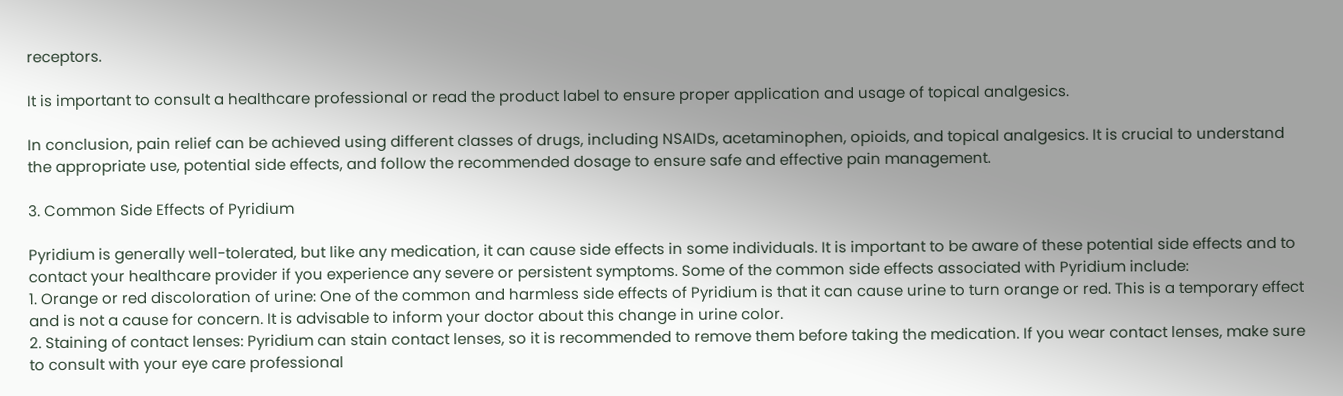receptors.

It is important to consult a healthcare professional or read the product label to ensure proper application and usage of topical analgesics.

In conclusion, pain relief can be achieved using different classes of drugs, including NSAIDs, acetaminophen, opioids, and topical analgesics. It is crucial to understand the appropriate use, potential side effects, and follow the recommended dosage to ensure safe and effective pain management.

3. Common Side Effects of Pyridium

Pyridium is generally well-tolerated, but like any medication, it can cause side effects in some individuals. It is important to be aware of these potential side effects and to contact your healthcare provider if you experience any severe or persistent symptoms. Some of the common side effects associated with Pyridium include:
1. Orange or red discoloration of urine: One of the common and harmless side effects of Pyridium is that it can cause urine to turn orange or red. This is a temporary effect and is not a cause for concern. It is advisable to inform your doctor about this change in urine color.
2. Staining of contact lenses: Pyridium can stain contact lenses, so it is recommended to remove them before taking the medication. If you wear contact lenses, make sure to consult with your eye care professional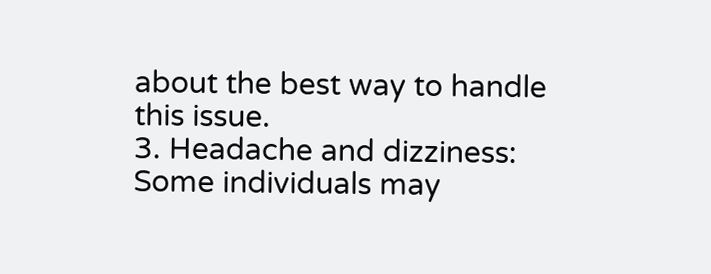about the best way to handle this issue.
3. Headache and dizziness: Some individuals may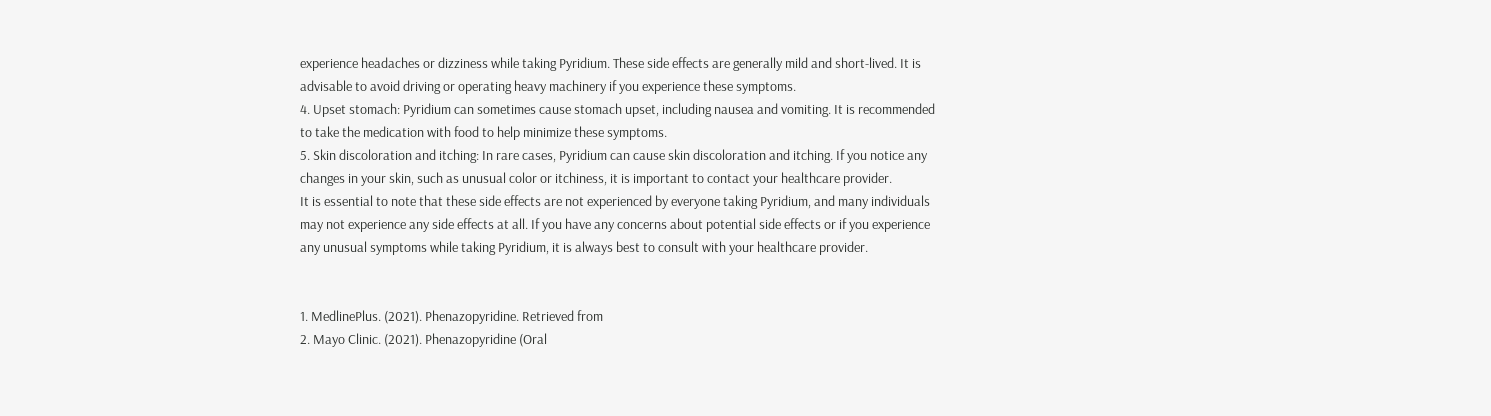experience headaches or dizziness while taking Pyridium. These side effects are generally mild and short-lived. It is advisable to avoid driving or operating heavy machinery if you experience these symptoms.
4. Upset stomach: Pyridium can sometimes cause stomach upset, including nausea and vomiting. It is recommended to take the medication with food to help minimize these symptoms.
5. Skin discoloration and itching: In rare cases, Pyridium can cause skin discoloration and itching. If you notice any changes in your skin, such as unusual color or itchiness, it is important to contact your healthcare provider.
It is essential to note that these side effects are not experienced by everyone taking Pyridium, and many individuals may not experience any side effects at all. If you have any concerns about potential side effects or if you experience any unusual symptoms while taking Pyridium, it is always best to consult with your healthcare provider.


1. MedlinePlus. (2021). Phenazopyridine. Retrieved from
2. Mayo Clinic. (2021). Phenazopyridine (Oral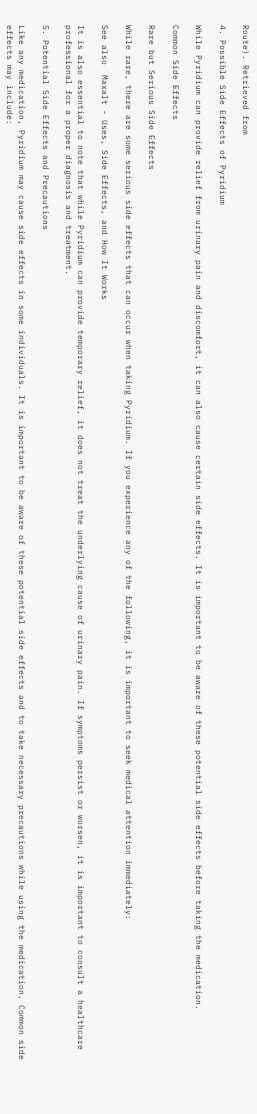Route). Retrieved from

4. Possible Side Effects of Pyridium

While Pyridium can provide relief from urinary pain and discomfort, it can also cause certain side effects. It is important to be aware of these potential side effects before taking the medication.

Common Side Effects

Rare but Serious Side Effects

While rare, there are some serious side effects that can occur when taking Pyridium. If you experience any of the following, it is important to seek medical attention immediately:

See also  Maxalt - Uses, Side Effects, and How It Works

It is also essential to note that while Pyridium can provide temporary relief, it does not treat the underlying cause of urinary pain. If symptoms persist or worsen, it is important to consult a healthcare professional for a proper diagnosis and treatment.

5. Potential Side Effects and Precautions

Like any medication, Pyridium may cause side effects in some individuals. It is important to be aware of these potential side effects and to take necessary precautions while using the medication. Common side effects may include: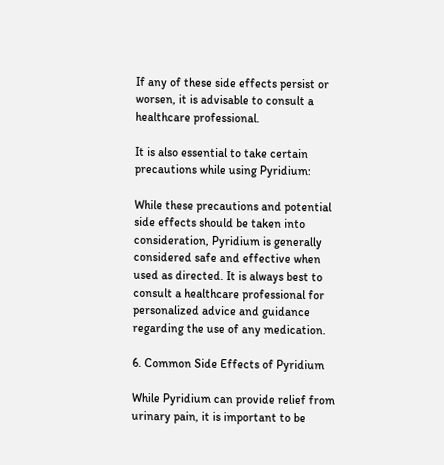If any of these side effects persist or worsen, it is advisable to consult a healthcare professional.

It is also essential to take certain precautions while using Pyridium:

While these precautions and potential side effects should be taken into consideration, Pyridium is generally considered safe and effective when used as directed. It is always best to consult a healthcare professional for personalized advice and guidance regarding the use of any medication.

6. Common Side Effects of Pyridium

While Pyridium can provide relief from urinary pain, it is important to be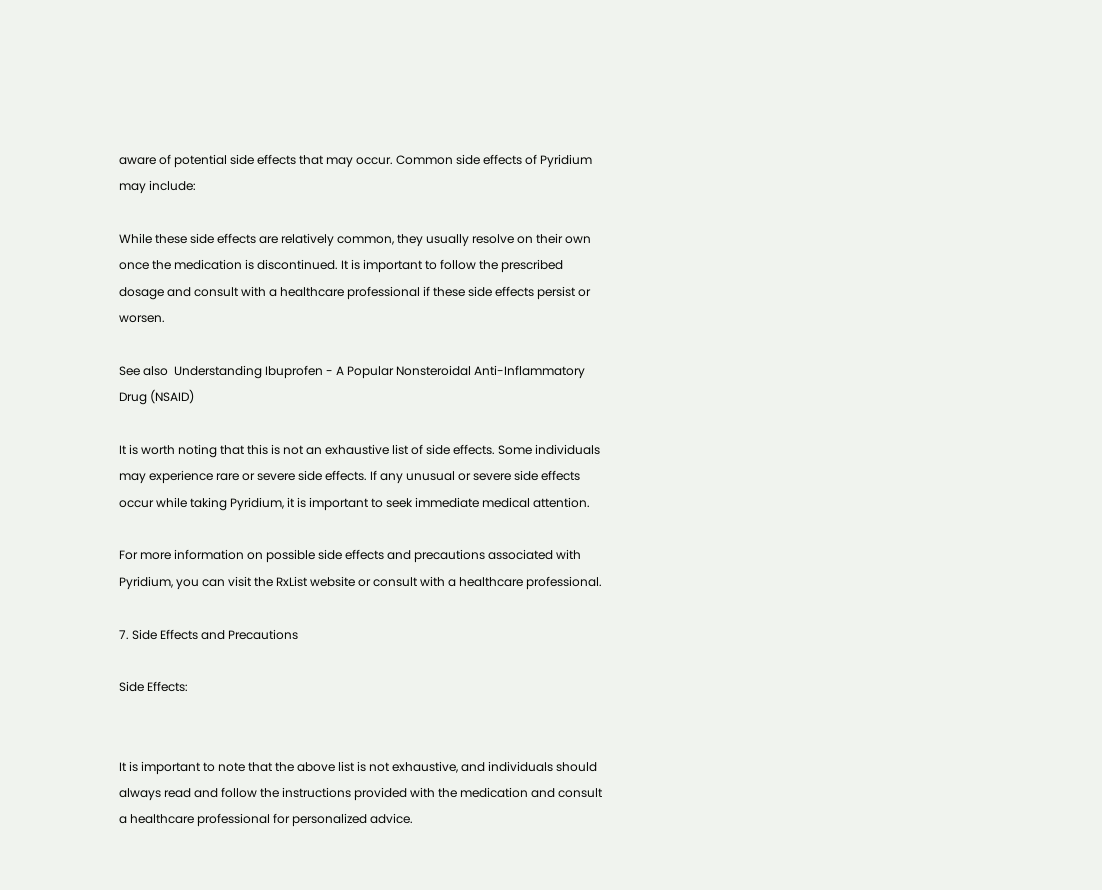aware of potential side effects that may occur. Common side effects of Pyridium may include:

While these side effects are relatively common, they usually resolve on their own once the medication is discontinued. It is important to follow the prescribed dosage and consult with a healthcare professional if these side effects persist or worsen.

See also  Understanding Ibuprofen - A Popular Nonsteroidal Anti-Inflammatory Drug (NSAID)

It is worth noting that this is not an exhaustive list of side effects. Some individuals may experience rare or severe side effects. If any unusual or severe side effects occur while taking Pyridium, it is important to seek immediate medical attention.

For more information on possible side effects and precautions associated with Pyridium, you can visit the RxList website or consult with a healthcare professional.

7. Side Effects and Precautions

Side Effects:


It is important to note that the above list is not exhaustive, and individuals should always read and follow the instructions provided with the medication and consult a healthcare professional for personalized advice.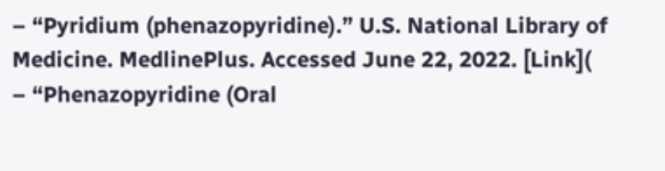– “Pyridium (phenazopyridine).” U.S. National Library of Medicine. MedlinePlus. Accessed June 22, 2022. [Link](
– “Phenazopyridine (Oral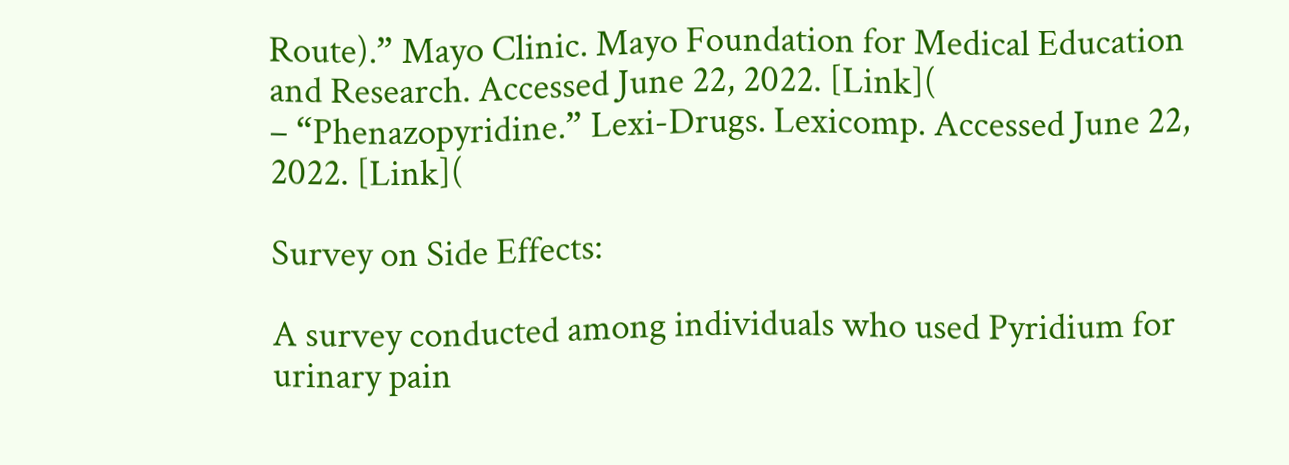Route).” Mayo Clinic. Mayo Foundation for Medical Education and Research. Accessed June 22, 2022. [Link](
– “Phenazopyridine.” Lexi-Drugs. Lexicomp. Accessed June 22, 2022. [Link](

Survey on Side Effects:

A survey conducted among individuals who used Pyridium for urinary pain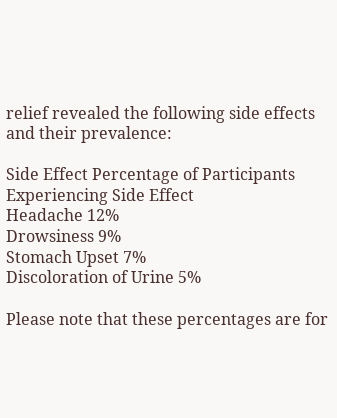relief revealed the following side effects and their prevalence:

Side Effect Percentage of Participants Experiencing Side Effect
Headache 12%
Drowsiness 9%
Stomach Upset 7%
Discoloration of Urine 5%

Please note that these percentages are for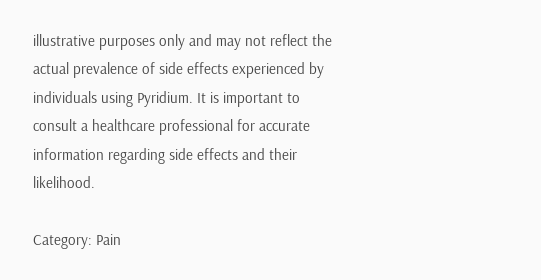illustrative purposes only and may not reflect the actual prevalence of side effects experienced by individuals using Pyridium. It is important to consult a healthcare professional for accurate information regarding side effects and their likelihood.

Category: Pain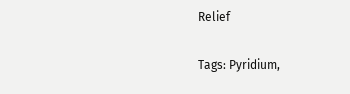Relief

Tags: Pyridium,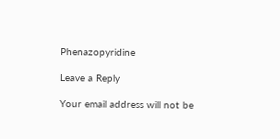Phenazopyridine

Leave a Reply

Your email address will not be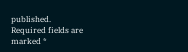published. Required fields are marked *